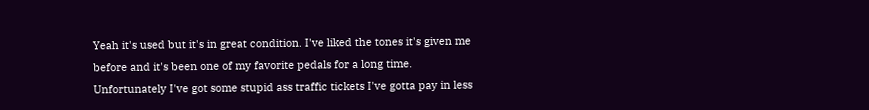Yeah it's used but it's in great condition. I've liked the tones it's given me before and it's been one of my favorite pedals for a long time. Unfortunately I've got some stupid ass traffic tickets I've gotta pay in less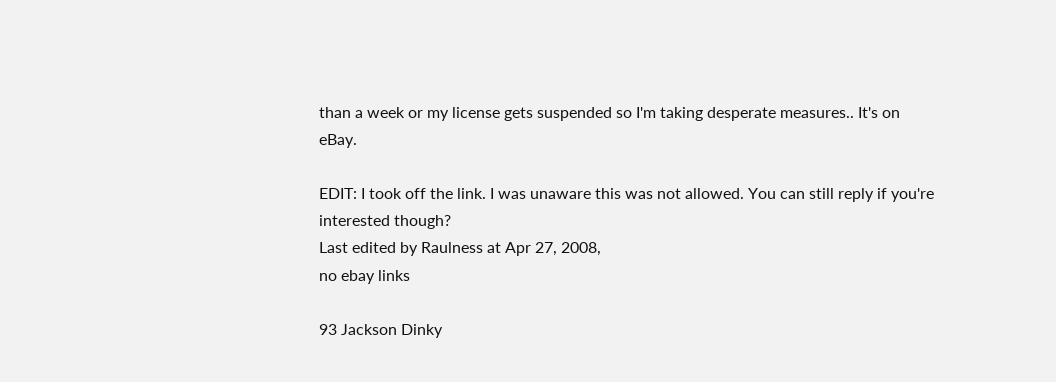than a week or my license gets suspended so I'm taking desperate measures.. It's on eBay.

EDIT: I took off the link. I was unaware this was not allowed. You can still reply if you're interested though?
Last edited by Raulness at Apr 27, 2008,
no ebay links

93 Jackson Dinky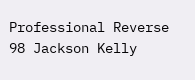Professional Reverse
98 Jackson Kelly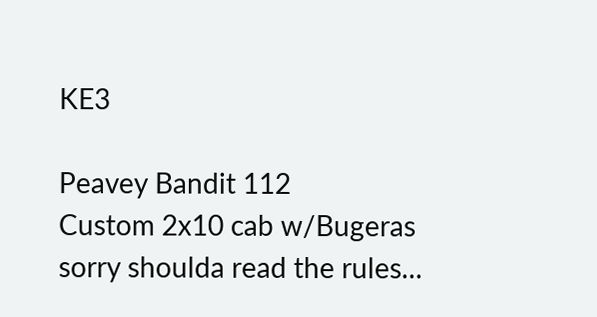KE3

Peavey Bandit 112
Custom 2x10 cab w/Bugeras
sorry shoulda read the rules...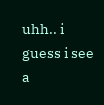uhh.. i guess i see a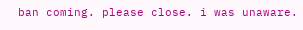ban coming. please close. i was unaware.